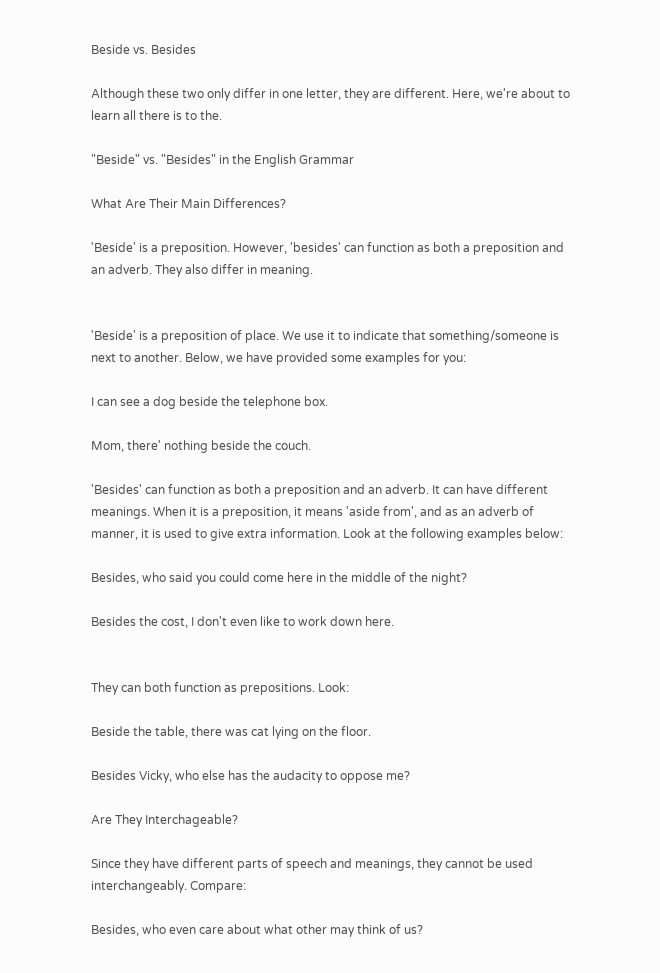Beside vs. Besides

Although these two only differ in one letter, they are different. Here, we're about to learn all there is to the.

"Beside" vs. "Besides" in the English Grammar

What Are Their Main Differences?

'Beside' is a preposition. However, 'besides' can function as both a preposition and an adverb. They also differ in meaning.


'Beside' is a preposition of place. We use it to indicate that something/someone is next to another. Below, we have provided some examples for you:

I can see a dog beside the telephone box.

Mom, there' nothing beside the couch.

'Besides' can function as both a preposition and an adverb. It can have different meanings. When it is a preposition, it means 'aside from', and as an adverb of manner, it is used to give extra information. Look at the following examples below:

Besides, who said you could come here in the middle of the night?

Besides the cost, I don't even like to work down here.


They can both function as prepositions. Look:

Beside the table, there was cat lying on the floor.

Besides Vicky, who else has the audacity to oppose me?

Are They Interchageable?

Since they have different parts of speech and meanings, they cannot be used interchangeably. Compare:

Besides, who even care about what other may think of us?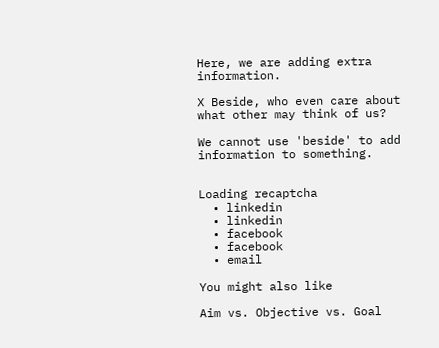Here, we are adding extra information.

X Beside, who even care about what other may think of us?

We cannot use 'beside' to add information to something.


Loading recaptcha
  • linkedin
  • linkedin
  • facebook
  • facebook
  • email

You might also like

Aim vs. Objective vs. Goal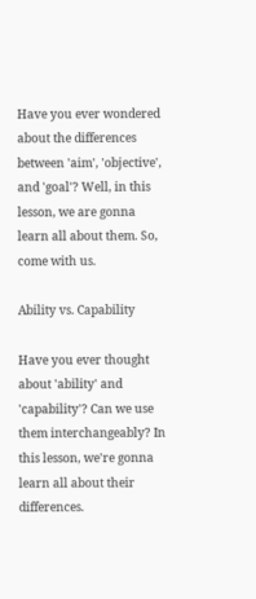Have you ever wondered about the differences between 'aim', 'objective', and 'goal'? Well, in this lesson, we are gonna learn all about them. So, come with us.

Ability vs. Capability

Have you ever thought about 'ability' and 'capability'? Can we use them interchangeably? In this lesson, we're gonna learn all about their differences.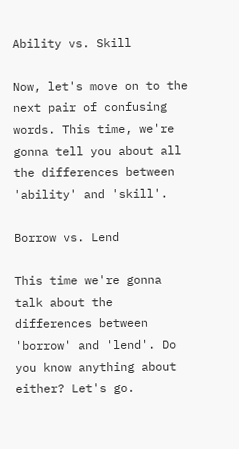Ability vs. Skill

Now, let's move on to the next pair of confusing words. This time, we're gonna tell you about all the differences between 'ability' and 'skill'.

Borrow vs. Lend

This time we're gonna talk about the differences between 'borrow' and 'lend'. Do you know anything about either? Let's go.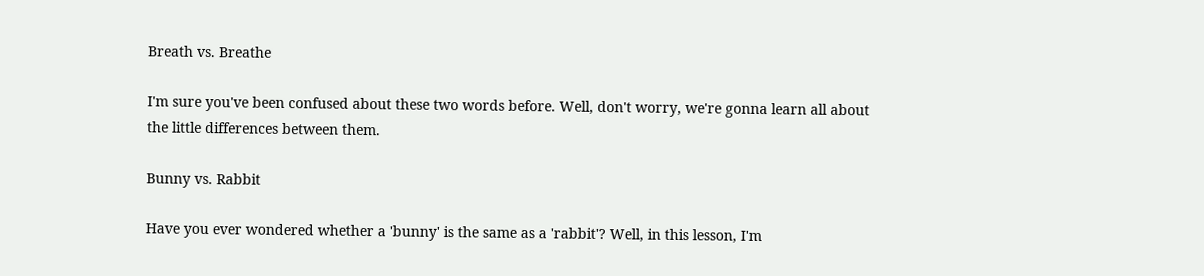Breath vs. Breathe

I'm sure you've been confused about these two words before. Well, don't worry, we're gonna learn all about the little differences between them.

Bunny vs. Rabbit

Have you ever wondered whether a 'bunny' is the same as a 'rabbit'? Well, in this lesson, I'm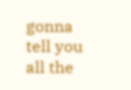gonna tell you all the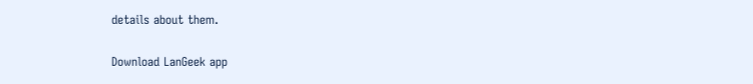details about them.

Download LanGeek app